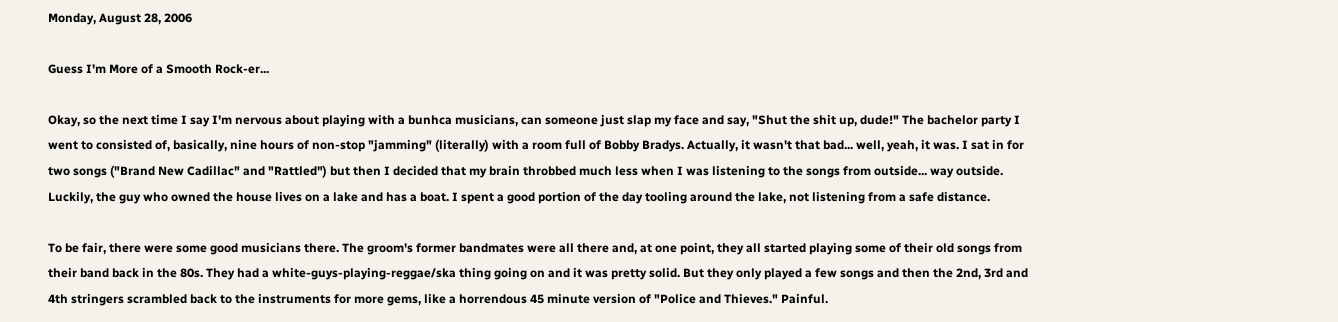Monday, August 28, 2006

Guess I'm More of a Smooth Rock-er...

Okay, so the next time I say I'm nervous about playing with a bunhca musicians, can someone just slap my face and say, "Shut the shit up, dude!" The bachelor party I went to consisted of, basically, nine hours of non-stop "jamming" (literally) with a room full of Bobby Bradys. Actually, it wasn't that bad... well, yeah, it was. I sat in for two songs ("Brand New Cadillac" and "Rattled") but then I decided that my brain throbbed much less when I was listening to the songs from outside... way outside. Luckily, the guy who owned the house lives on a lake and has a boat. I spent a good portion of the day tooling around the lake, not listening from a safe distance.

To be fair, there were some good musicians there. The groom's former bandmates were all there and, at one point, they all started playing some of their old songs from their band back in the 80s. They had a white-guys-playing-reggae/ska thing going on and it was pretty solid. But they only played a few songs and then the 2nd, 3rd and 4th stringers scrambled back to the instruments for more gems, like a horrendous 45 minute version of "Police and Thieves." Painful.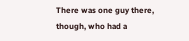There was one guy there, though, who had a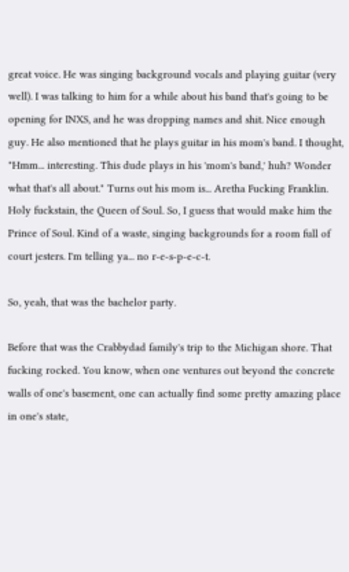great voice. He was singing background vocals and playing guitar (very well). I was talking to him for a while about his band that's going to be opening for INXS, and he was dropping names and shit. Nice enough guy. He also mentioned that he plays guitar in his mom's band. I thought, "Hmm... interesting. This dude plays in his 'mom's band,' huh? Wonder what that's all about." Turns out his mom is... Aretha Fucking Franklin. Holy fuckstain, the Queen of Soul. So, I guess that would make him the Prince of Soul. Kind of a waste, singing backgrounds for a room full of court jesters. I'm telling ya... no r-e-s-p-e-c-t.

So, yeah, that was the bachelor party.

Before that was the Crabbydad family's trip to the Michigan shore. That fucking rocked. You know, when one ventures out beyond the concrete walls of one's basement, one can actually find some pretty amazing place in one's state,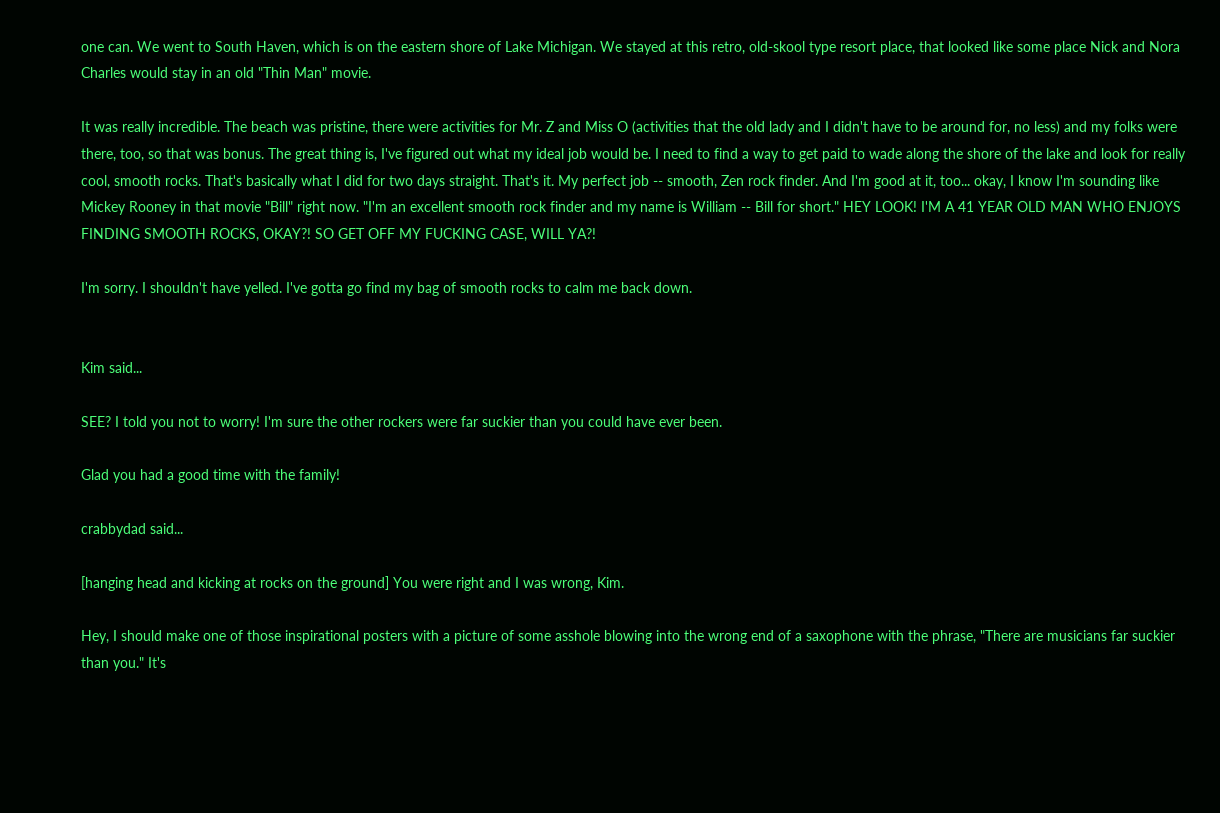one can. We went to South Haven, which is on the eastern shore of Lake Michigan. We stayed at this retro, old-skool type resort place, that looked like some place Nick and Nora Charles would stay in an old "Thin Man" movie.

It was really incredible. The beach was pristine, there were activities for Mr. Z and Miss O (activities that the old lady and I didn't have to be around for, no less) and my folks were there, too, so that was bonus. The great thing is, I've figured out what my ideal job would be. I need to find a way to get paid to wade along the shore of the lake and look for really cool, smooth rocks. That's basically what I did for two days straight. That's it. My perfect job -- smooth, Zen rock finder. And I'm good at it, too... okay, I know I'm sounding like Mickey Rooney in that movie "Bill" right now. "I'm an excellent smooth rock finder and my name is William -- Bill for short." HEY LOOK! I'M A 41 YEAR OLD MAN WHO ENJOYS FINDING SMOOTH ROCKS, OKAY?! SO GET OFF MY FUCKING CASE, WILL YA?!

I'm sorry. I shouldn't have yelled. I've gotta go find my bag of smooth rocks to calm me back down.


Kim said...

SEE? I told you not to worry! I'm sure the other rockers were far suckier than you could have ever been.

Glad you had a good time with the family!

crabbydad said...

[hanging head and kicking at rocks on the ground] You were right and I was wrong, Kim.

Hey, I should make one of those inspirational posters with a picture of some asshole blowing into the wrong end of a saxophone with the phrase, "There are musicians far suckier than you." It's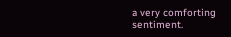a very comforting sentiment.